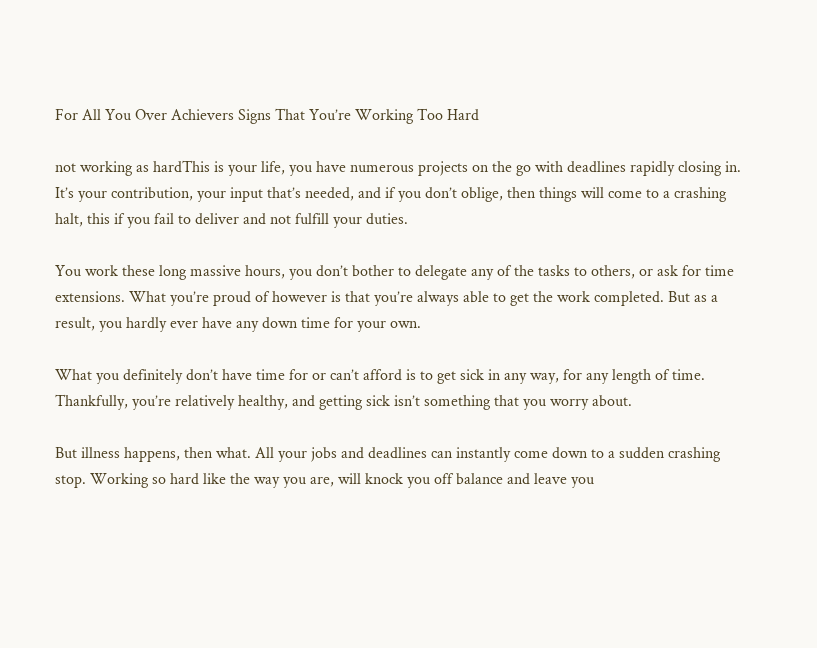For All You Over Achievers Signs That You’re Working Too Hard

not working as hardThis is your life, you have numerous projects on the go with deadlines rapidly closing in. It’s your contribution, your input that’s needed, and if you don’t oblige, then things will come to a crashing halt, this if you fail to deliver and not fulfill your duties.

You work these long massive hours, you don’t bother to delegate any of the tasks to others, or ask for time extensions. What you’re proud of however is that you’re always able to get the work completed. But as a result, you hardly ever have any down time for your own.

What you definitely don’t have time for or can’t afford is to get sick in any way, for any length of time. Thankfully, you’re relatively healthy, and getting sick isn’t something that you worry about.

But illness happens, then what. All your jobs and deadlines can instantly come down to a sudden crashing stop. Working so hard like the way you are, will knock you off balance and leave you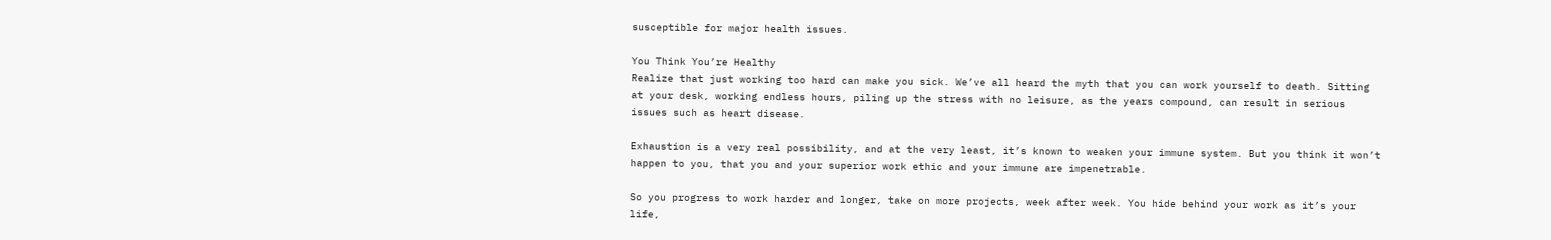susceptible for major health issues.

You Think You’re Healthy
Realize that just working too hard can make you sick. We’ve all heard the myth that you can work yourself to death. Sitting at your desk, working endless hours, piling up the stress with no leisure, as the years compound, can result in serious issues such as heart disease.

Exhaustion is a very real possibility, and at the very least, it’s known to weaken your immune system. But you think it won’t happen to you, that you and your superior work ethic and your immune are impenetrable.

So you progress to work harder and longer, take on more projects, week after week. You hide behind your work as it’s your life,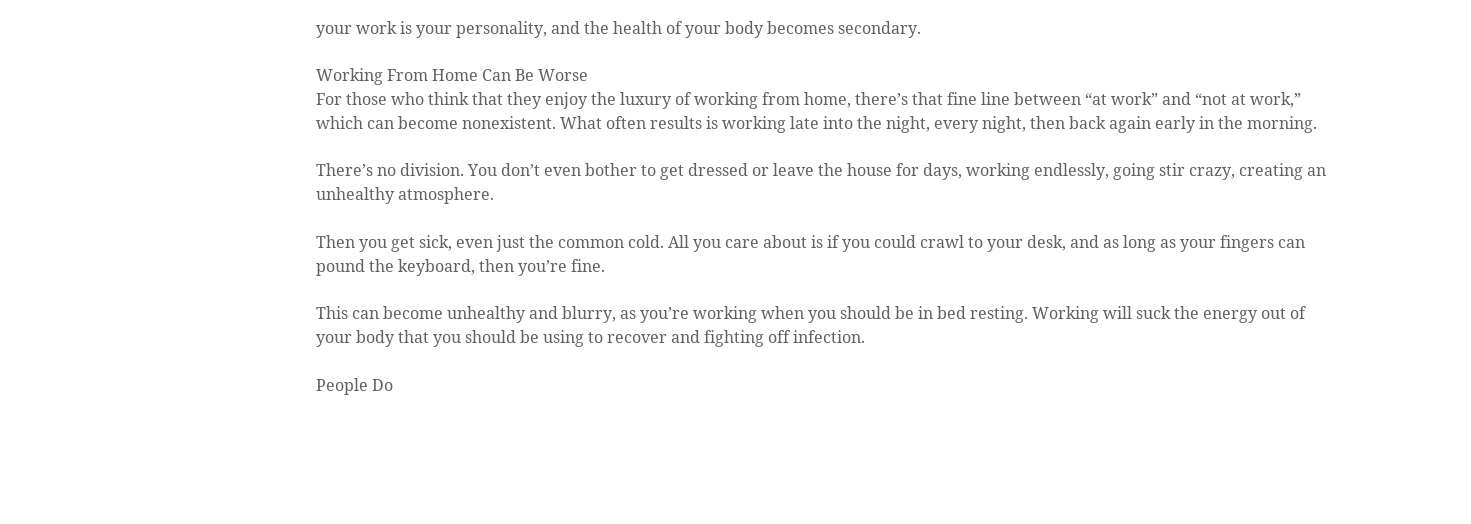your work is your personality, and the health of your body becomes secondary.

Working From Home Can Be Worse
For those who think that they enjoy the luxury of working from home, there’s that fine line between “at work” and “not at work,” which can become nonexistent. What often results is working late into the night, every night, then back again early in the morning.

There’s no division. You don’t even bother to get dressed or leave the house for days, working endlessly, going stir crazy, creating an unhealthy atmosphere.

Then you get sick, even just the common cold. All you care about is if you could crawl to your desk, and as long as your fingers can pound the keyboard, then you’re fine.

This can become unhealthy and blurry, as you’re working when you should be in bed resting. Working will suck the energy out of your body that you should be using to recover and fighting off infection.

People Do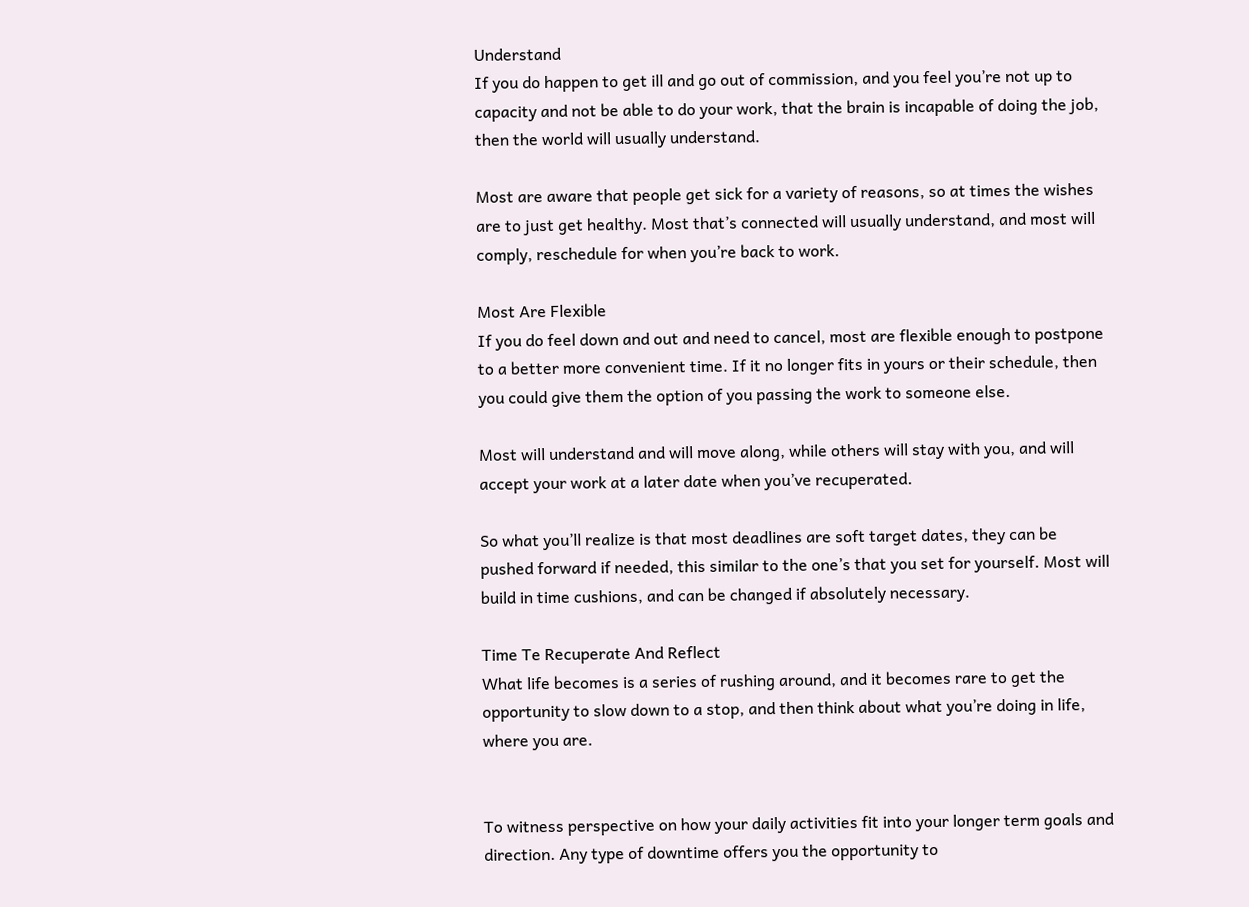Understand
If you do happen to get ill and go out of commission, and you feel you’re not up to capacity and not be able to do your work, that the brain is incapable of doing the job, then the world will usually understand.

Most are aware that people get sick for a variety of reasons, so at times the wishes are to just get healthy. Most that’s connected will usually understand, and most will comply, reschedule for when you’re back to work.

Most Are Flexible
If you do feel down and out and need to cancel, most are flexible enough to postpone to a better more convenient time. If it no longer fits in yours or their schedule, then you could give them the option of you passing the work to someone else.

Most will understand and will move along, while others will stay with you, and will accept your work at a later date when you’ve recuperated.

So what you’ll realize is that most deadlines are soft target dates, they can be pushed forward if needed, this similar to the one’s that you set for yourself. Most will build in time cushions, and can be changed if absolutely necessary.

Time Te Recuperate And Reflect
What life becomes is a series of rushing around, and it becomes rare to get the opportunity to slow down to a stop, and then think about what you’re doing in life, where you are.


To witness perspective on how your daily activities fit into your longer term goals and direction. Any type of downtime offers you the opportunity to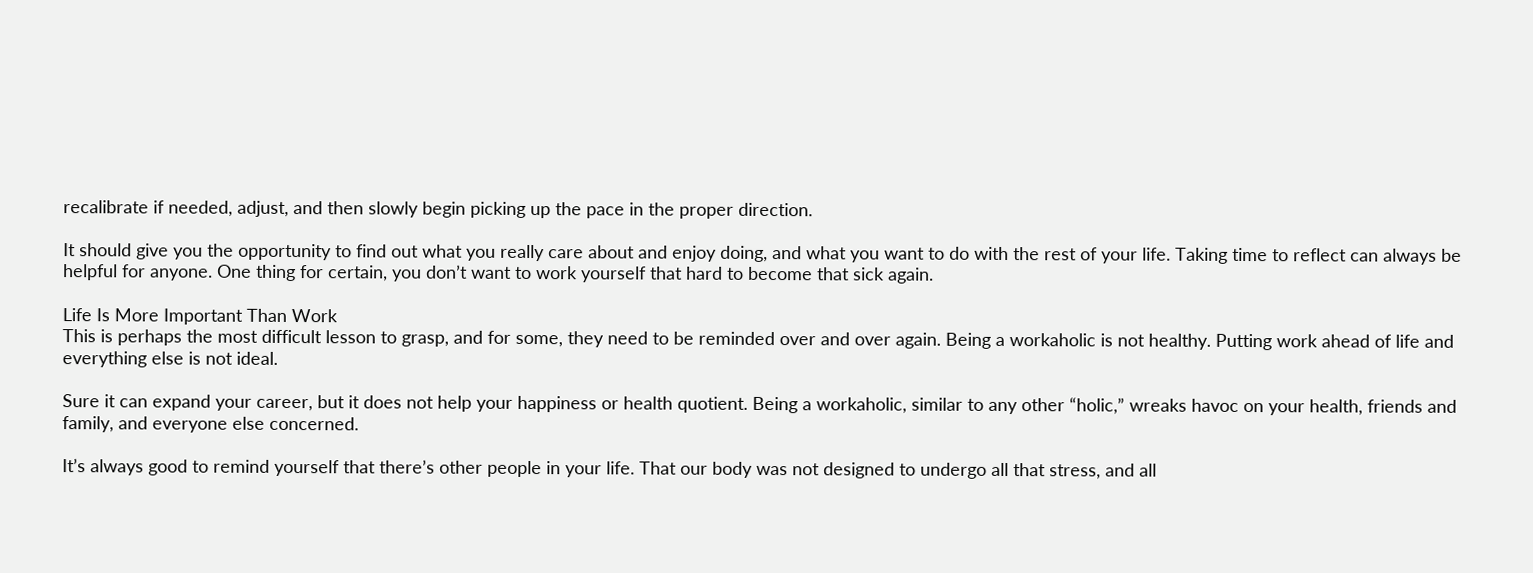recalibrate if needed, adjust, and then slowly begin picking up the pace in the proper direction.

It should give you the opportunity to find out what you really care about and enjoy doing, and what you want to do with the rest of your life. Taking time to reflect can always be helpful for anyone. One thing for certain, you don’t want to work yourself that hard to become that sick again.

Life Is More Important Than Work
This is perhaps the most difficult lesson to grasp, and for some, they need to be reminded over and over again. Being a workaholic is not healthy. Putting work ahead of life and everything else is not ideal.

Sure it can expand your career, but it does not help your happiness or health quotient. Being a workaholic, similar to any other “holic,” wreaks havoc on your health, friends and family, and everyone else concerned.

It’s always good to remind yourself that there’s other people in your life. That our body was not designed to undergo all that stress, and all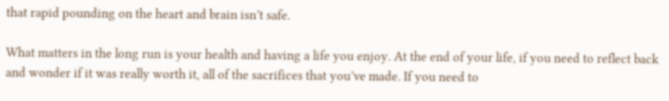that rapid pounding on the heart and brain isn’t safe.

What matters in the long run is your health and having a life you enjoy. At the end of your life, if you need to reflect back and wonder if it was really worth it, all of the sacrifices that you’ve made. If you need to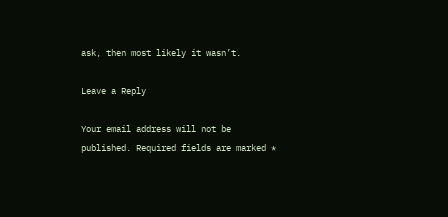ask, then most likely it wasn’t.

Leave a Reply

Your email address will not be published. Required fields are marked *